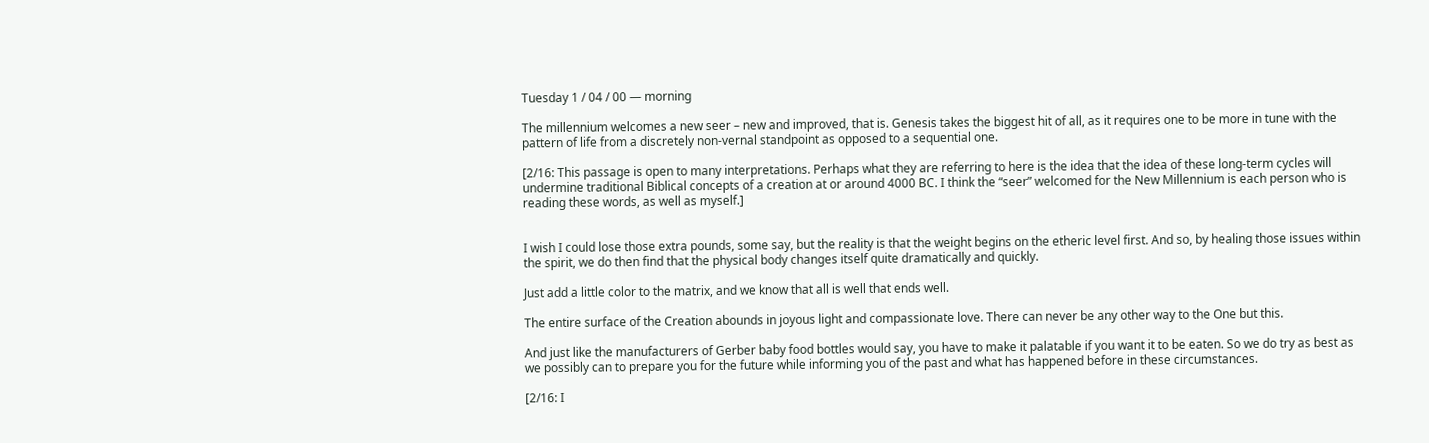Tuesday 1 / 04 / 00 — morning

The millennium welcomes a new seer – new and improved, that is. Genesis takes the biggest hit of all, as it requires one to be more in tune with the pattern of life from a discretely non-vernal standpoint as opposed to a sequential one.

[2/16: This passage is open to many interpretations. Perhaps what they are referring to here is the idea that the idea of these long-term cycles will undermine traditional Biblical concepts of a creation at or around 4000 BC. I think the “seer” welcomed for the New Millennium is each person who is reading these words, as well as myself.]


I wish I could lose those extra pounds, some say, but the reality is that the weight begins on the etheric level first. And so, by healing those issues within the spirit, we do then find that the physical body changes itself quite dramatically and quickly.

Just add a little color to the matrix, and we know that all is well that ends well.

The entire surface of the Creation abounds in joyous light and compassionate love. There can never be any other way to the One but this.

And just like the manufacturers of Gerber baby food bottles would say, you have to make it palatable if you want it to be eaten. So we do try as best as we possibly can to prepare you for the future while informing you of the past and what has happened before in these circumstances.

[2/16: I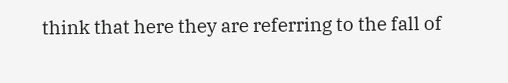think that here they are referring to the fall of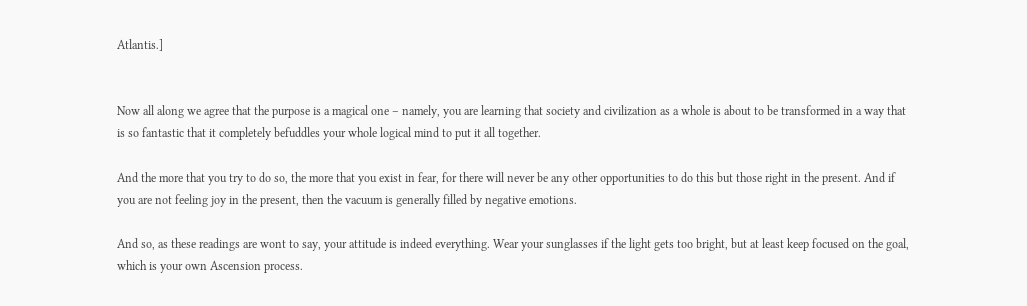Atlantis.]


Now all along we agree that the purpose is a magical one – namely, you are learning that society and civilization as a whole is about to be transformed in a way that is so fantastic that it completely befuddles your whole logical mind to put it all together.

And the more that you try to do so, the more that you exist in fear, for there will never be any other opportunities to do this but those right in the present. And if you are not feeling joy in the present, then the vacuum is generally filled by negative emotions.

And so, as these readings are wont to say, your attitude is indeed everything. Wear your sunglasses if the light gets too bright, but at least keep focused on the goal, which is your own Ascension process.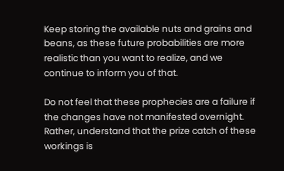Keep storing the available nuts and grains and beans, as these future probabilities are more realistic than you want to realize, and we continue to inform you of that.

Do not feel that these prophecies are a failure if the changes have not manifested overnight. Rather, understand that the prize catch of these workings is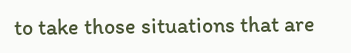to take those situations that are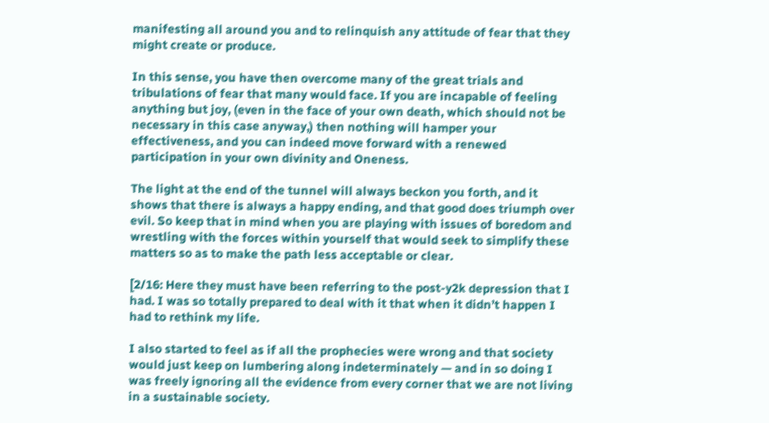manifesting all around you and to relinquish any attitude of fear that they might create or produce.

In this sense, you have then overcome many of the great trials and tribulations of fear that many would face. If you are incapable of feeling anything but joy, (even in the face of your own death, which should not be necessary in this case anyway,) then nothing will hamper your effectiveness, and you can indeed move forward with a renewed participation in your own divinity and Oneness.

The light at the end of the tunnel will always beckon you forth, and it shows that there is always a happy ending, and that good does triumph over evil. So keep that in mind when you are playing with issues of boredom and wrestling with the forces within yourself that would seek to simplify these matters so as to make the path less acceptable or clear.

[2/16: Here they must have been referring to the post-y2k depression that I had. I was so totally prepared to deal with it that when it didn’t happen I had to rethink my life.

I also started to feel as if all the prophecies were wrong and that society would just keep on lumbering along indeterminately — and in so doing I was freely ignoring all the evidence from every corner that we are not living in a sustainable society.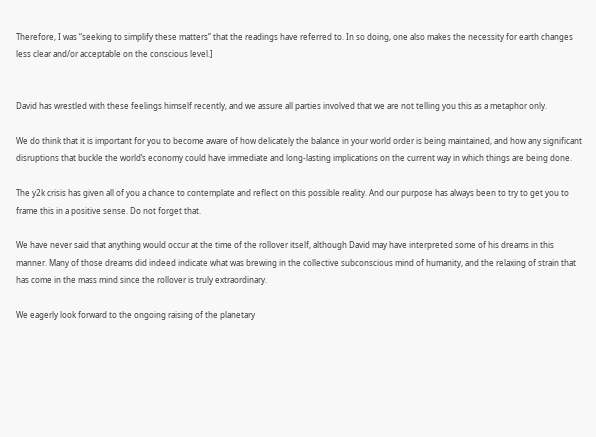Therefore, I was “seeking to simplify these matters” that the readings have referred to. In so doing, one also makes the necessity for earth changes less clear and/or acceptable on the conscious level.]


David has wrestled with these feelings himself recently, and we assure all parties involved that we are not telling you this as a metaphor only.

We do think that it is important for you to become aware of how delicately the balance in your world order is being maintained, and how any significant disruptions that buckle the world’s economy could have immediate and long-lasting implications on the current way in which things are being done.

The y2k crisis has given all of you a chance to contemplate and reflect on this possible reality. And our purpose has always been to try to get you to frame this in a positive sense. Do not forget that.

We have never said that anything would occur at the time of the rollover itself, although David may have interpreted some of his dreams in this manner. Many of those dreams did indeed indicate what was brewing in the collective subconscious mind of humanity, and the relaxing of strain that has come in the mass mind since the rollover is truly extraordinary.

We eagerly look forward to the ongoing raising of the planetary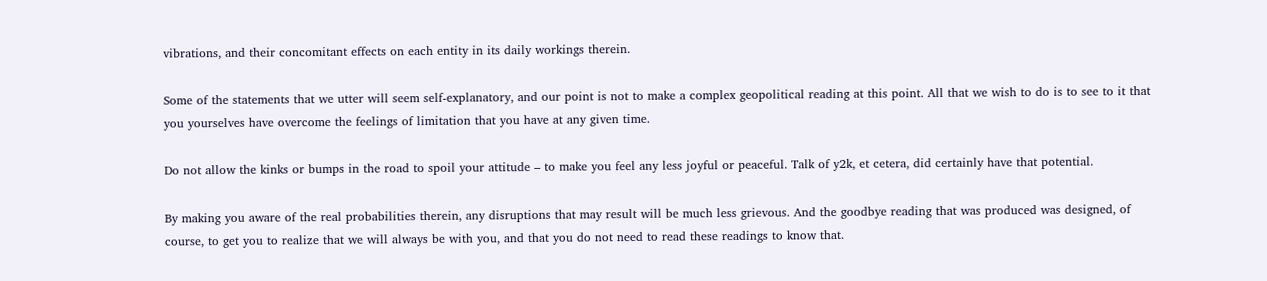vibrations, and their concomitant effects on each entity in its daily workings therein.

Some of the statements that we utter will seem self-explanatory, and our point is not to make a complex geopolitical reading at this point. All that we wish to do is to see to it that you yourselves have overcome the feelings of limitation that you have at any given time.

Do not allow the kinks or bumps in the road to spoil your attitude – to make you feel any less joyful or peaceful. Talk of y2k, et cetera, did certainly have that potential.

By making you aware of the real probabilities therein, any disruptions that may result will be much less grievous. And the goodbye reading that was produced was designed, of course, to get you to realize that we will always be with you, and that you do not need to read these readings to know that.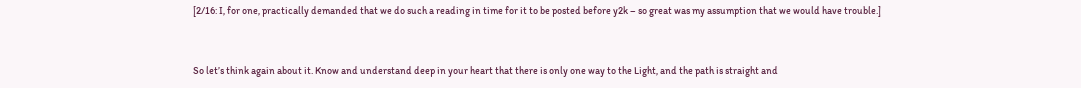[2/16: I, for one, practically demanded that we do such a reading in time for it to be posted before y2k – so great was my assumption that we would have trouble.]


So let’s think again about it. Know and understand deep in your heart that there is only one way to the Light, and the path is straight and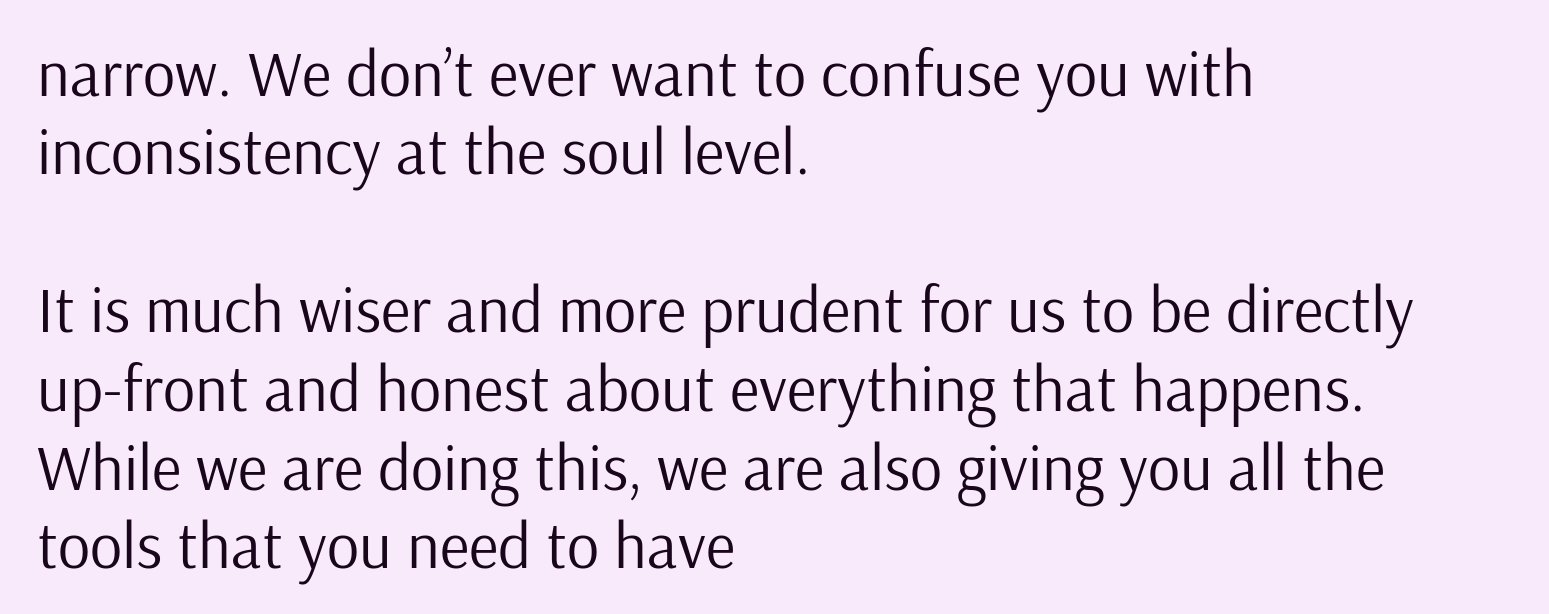narrow. We don’t ever want to confuse you with inconsistency at the soul level.

It is much wiser and more prudent for us to be directly up-front and honest about everything that happens. While we are doing this, we are also giving you all the tools that you need to have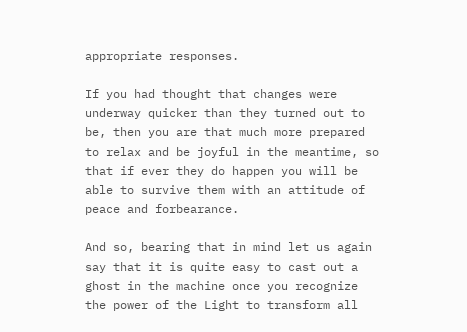appropriate responses.

If you had thought that changes were underway quicker than they turned out to be, then you are that much more prepared to relax and be joyful in the meantime, so that if ever they do happen you will be able to survive them with an attitude of peace and forbearance.

And so, bearing that in mind let us again say that it is quite easy to cast out a ghost in the machine once you recognize the power of the Light to transform all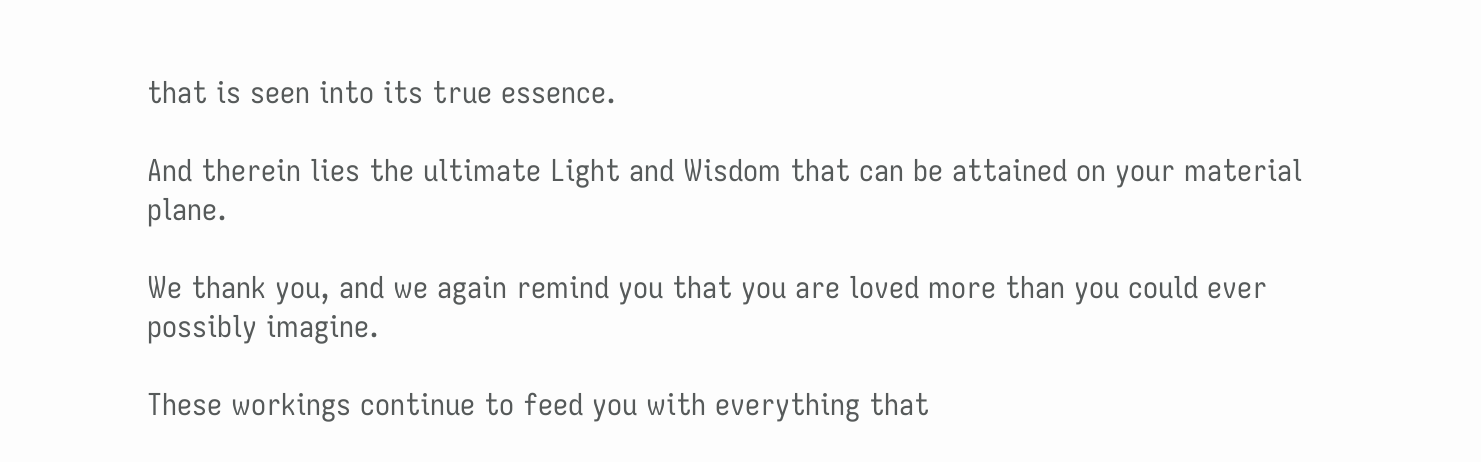that is seen into its true essence.

And therein lies the ultimate Light and Wisdom that can be attained on your material plane.

We thank you, and we again remind you that you are loved more than you could ever possibly imagine.

These workings continue to feed you with everything that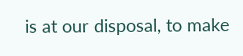is at our disposal, to make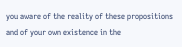you aware of the reality of these propositions and of your own existence in the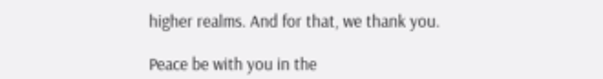higher realms. And for that, we thank you.

Peace be with you in the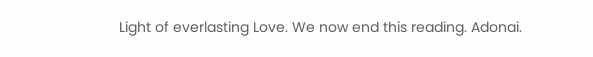Light of everlasting Love. We now end this reading. Adonai.